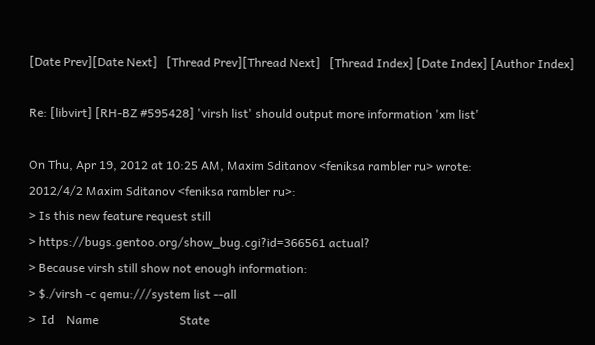[Date Prev][Date Next]   [Thread Prev][Thread Next]   [Thread Index] [Date Index] [Author Index]

Re: [libvirt] [RH-BZ #595428] 'virsh list' should output more information 'xm list'

On Thu, Apr 19, 2012 at 10:25 AM, Maxim Sditanov <feniksa rambler ru> wrote:
2012/4/2 Maxim Sditanov <feniksa rambler ru>:
> Is this new feature request still
> https://bugs.gentoo.org/show_bug.cgi?id=366561 actual?
> Because virsh still show not enough information:
> $./virsh -c qemu:///system list --all
>  Id    Name                           State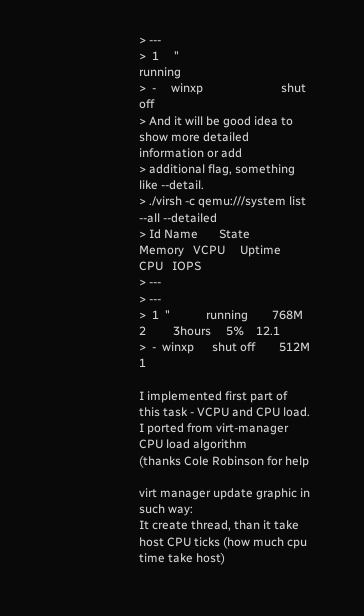> ---
>  1     "                                running
>  -     winxp                          shut off
> And it will be good idea to show more detailed information or add
> additional flag, something like --detail.
> ./virsh -c qemu:///system list --all --detailed
> Id Name       State        Memory   VCPU     Uptime    CPU   IOPS
> ---
> ---
>  1  "            running        768M      2         3hours     5%    12.1
>  -  winxp      shut off        512M      1

I implemented first part of this task - VCPU and CPU load.
I ported from virt-manager CPU load algorithm
(thanks Cole Robinson for help

virt manager update graphic in such way:
It create thread, than it take host CPU ticks (how much cpu time take host)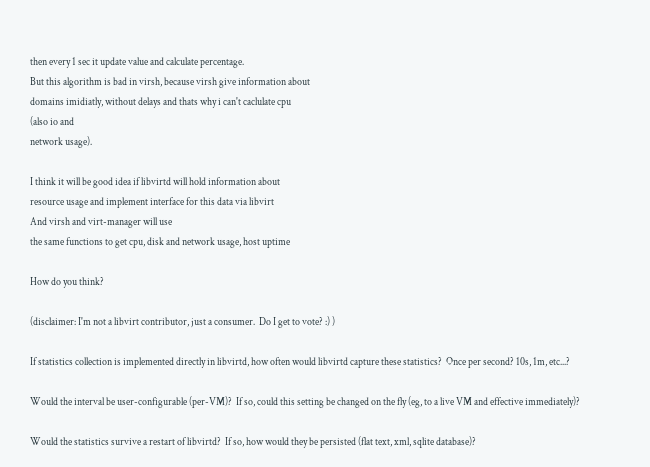then every 1 sec it update value and calculate percentage.
But this algorithm is bad in virsh, because virsh give information about
domains imidiatly, without delays and thats why i can't caclulate cpu
(also io and
network usage).

I think it will be good idea if libvirtd will hold information about
resource usage and implement interface for this data via libvirt
And virsh and virt-manager will use
the same functions to get cpu, disk and network usage, host uptime

How do you think?

(disclaimer: I'm not a libvirt contributor, just a consumer.  Do I get to vote? :) )

If statistics collection is implemented directly in libvirtd, how often would libvirtd capture these statistics?  Once per second? 10s, 1m, etc...?

Would the interval be user-configurable (per-VM)?  If so, could this setting be changed on the fly (eg, to a live VM and effective immediately)?

Would the statistics survive a restart of libvirtd?  If so, how would they be persisted (flat text, xml, sqlite database)?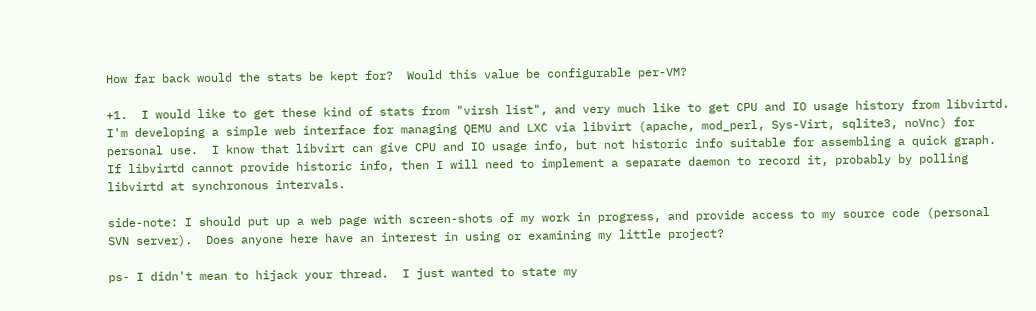How far back would the stats be kept for?  Would this value be configurable per-VM?

+1.  I would like to get these kind of stats from "virsh list", and very much like to get CPU and IO usage history from libvirtd.  I'm developing a simple web interface for managing QEMU and LXC via libvirt (apache, mod_perl, Sys-Virt, sqlite3, noVnc) for personal use.  I know that libvirt can give CPU and IO usage info, but not historic info suitable for assembling a quick graph.  If libvirtd cannot provide historic info, then I will need to implement a separate daemon to record it, probably by polling libvirtd at synchronous intervals.

side-note: I should put up a web page with screen-shots of my work in progress, and provide access to my source code (personal SVN server).  Does anyone here have an interest in using or examining my little project?

ps- I didn't mean to hijack your thread.  I just wanted to state my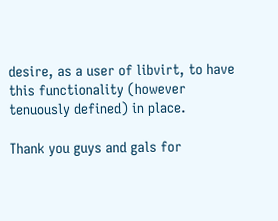desire, as a user of libvirt, to have this functionality (however tenuously defined) in place.

Thank you guys and gals for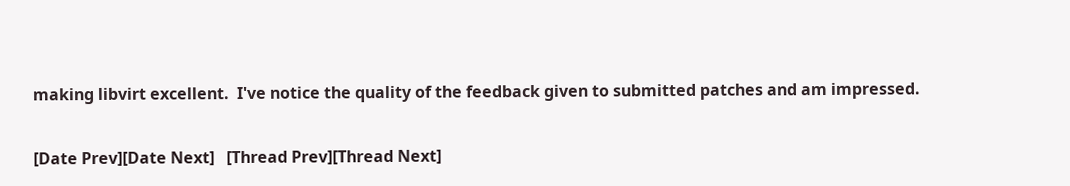making libvirt excellent.  I've notice the quality of the feedback given to submitted patches and am impressed.

[Date Prev][Date Next]   [Thread Prev][Thread Next]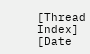[Thread Index] [Date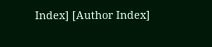Index] [Author Index]